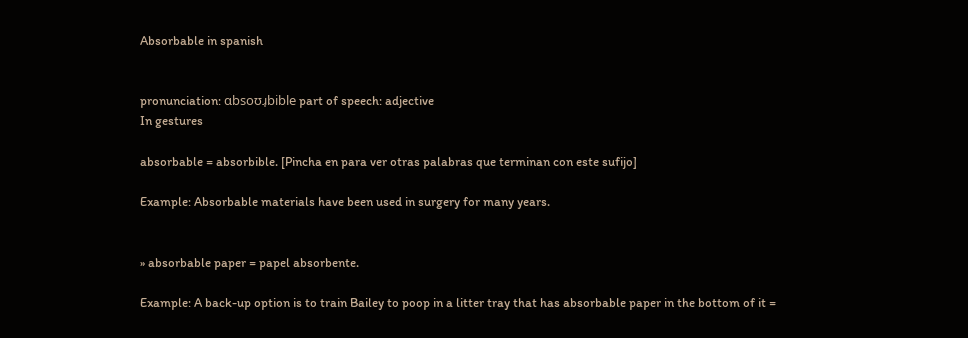Absorbable in spanish


pronunciation: ɑbsoʊɹ̩bible part of speech: adjective
In gestures

absorbable = absorbible. [Pincha en para ver otras palabras que terminan con este sufijo]

Example: Absorbable materials have been used in surgery for many years.


» absorbable paper = papel absorbente.

Example: A back-up option is to train Bailey to poop in a litter tray that has absorbable paper in the bottom of it =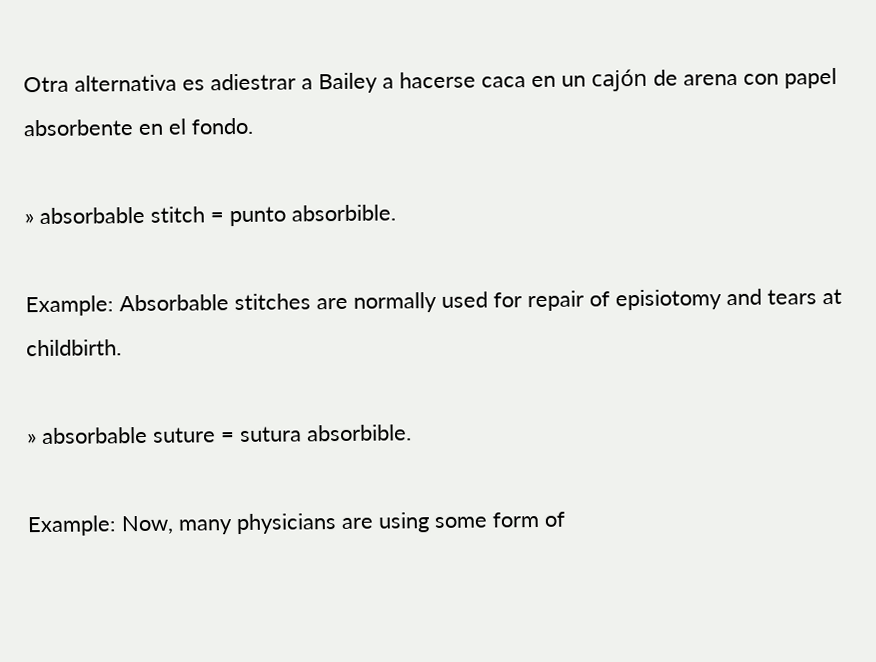Otra alternativa es adiestrar a Bailey a hacerse caca en un cajón de arena con papel absorbente en el fondo.

» absorbable stitch = punto absorbible.

Example: Absorbable stitches are normally used for repair of episiotomy and tears at childbirth.

» absorbable suture = sutura absorbible.

Example: Now, many physicians are using some form of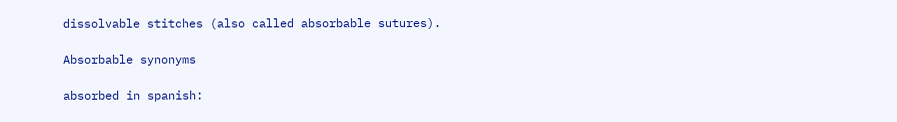dissolvable stitches (also called absorbable sutures).

Absorbable synonyms

absorbed in spanish: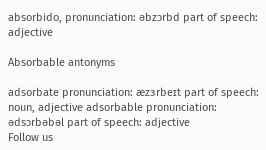absorbido, pronunciation: əbzɔrbd part of speech: adjective

Absorbable antonyms

adsorbate pronunciation: æzɜrbeɪt part of speech: noun, adjective adsorbable pronunciation: ədsɔrbəbəl part of speech: adjective
Follow us